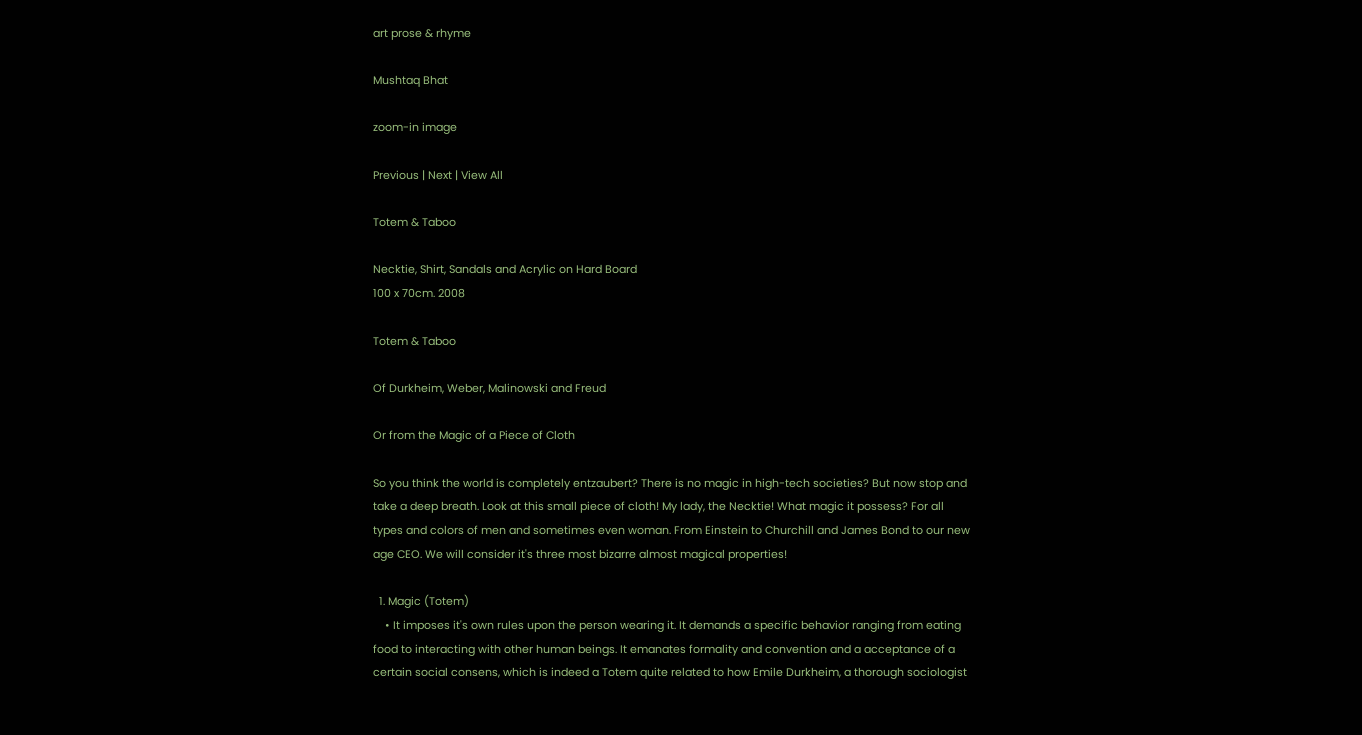art prose & rhyme

Mushtaq Bhat

zoom-in image

Previous | Next | View All

Totem & Taboo

Necktie, Shirt, Sandals and Acrylic on Hard Board
100 x 70cm. 2008

Totem & Taboo

Of Durkheim, Weber, Malinowski and Freud

Or from the Magic of a Piece of Cloth

So you think the world is completely entzaubert? There is no magic in high-tech societies? But now stop and take a deep breath. Look at this small piece of cloth! My lady, the Necktie! What magic it possess? For all types and colors of men and sometimes even woman. From Einstein to Churchill and James Bond to our new age CEO. We will consider it's three most bizarre almost magical properties!

  1. Magic (Totem)
    • It imposes it's own rules upon the person wearing it. It demands a specific behavior ranging from eating food to interacting with other human beings. It emanates formality and convention and a acceptance of a certain social consens, which is indeed a Totem quite related to how Emile Durkheim, a thorough sociologist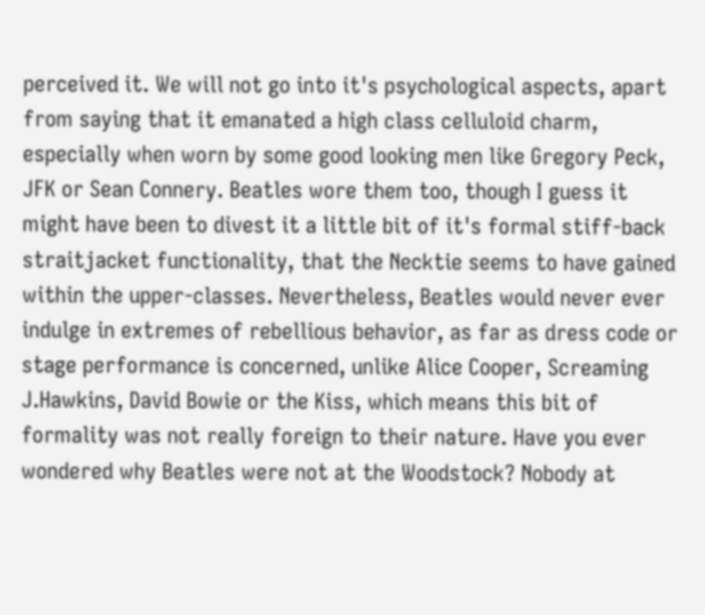perceived it. We will not go into it's psychological aspects, apart from saying that it emanated a high class celluloid charm, especially when worn by some good looking men like Gregory Peck, JFK or Sean Connery. Beatles wore them too, though I guess it might have been to divest it a little bit of it's formal stiff-back straitjacket functionality, that the Necktie seems to have gained within the upper-classes. Nevertheless, Beatles would never ever indulge in extremes of rebellious behavior, as far as dress code or stage performance is concerned, unlike Alice Cooper, Screaming J.Hawkins, David Bowie or the Kiss, which means this bit of formality was not really foreign to their nature. Have you ever wondered why Beatles were not at the Woodstock? Nobody at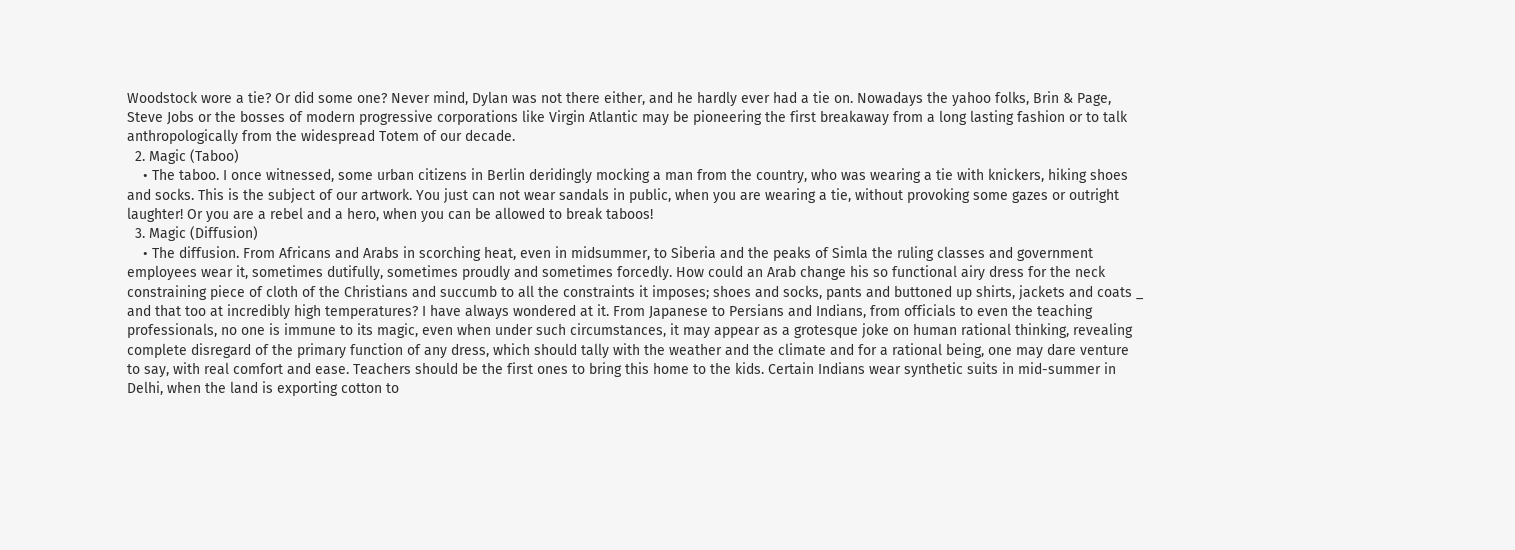Woodstock wore a tie? Or did some one? Never mind, Dylan was not there either, and he hardly ever had a tie on. Nowadays the yahoo folks, Brin & Page, Steve Jobs or the bosses of modern progressive corporations like Virgin Atlantic may be pioneering the first breakaway from a long lasting fashion or to talk anthropologically from the widespread Totem of our decade.
  2. Magic (Taboo)
    • The taboo. I once witnessed, some urban citizens in Berlin deridingly mocking a man from the country, who was wearing a tie with knickers, hiking shoes and socks. This is the subject of our artwork. You just can not wear sandals in public, when you are wearing a tie, without provoking some gazes or outright laughter! Or you are a rebel and a hero, when you can be allowed to break taboos!
  3. Magic (Diffusion)
    • The diffusion. From Africans and Arabs in scorching heat, even in midsummer, to Siberia and the peaks of Simla the ruling classes and government employees wear it, sometimes dutifully, sometimes proudly and sometimes forcedly. How could an Arab change his so functional airy dress for the neck constraining piece of cloth of the Christians and succumb to all the constraints it imposes; shoes and socks, pants and buttoned up shirts, jackets and coats _ and that too at incredibly high temperatures? I have always wondered at it. From Japanese to Persians and Indians, from officials to even the teaching professionals, no one is immune to its magic, even when under such circumstances, it may appear as a grotesque joke on human rational thinking, revealing complete disregard of the primary function of any dress, which should tally with the weather and the climate and for a rational being, one may dare venture to say, with real comfort and ease. Teachers should be the first ones to bring this home to the kids. Certain Indians wear synthetic suits in mid-summer in Delhi, when the land is exporting cotton to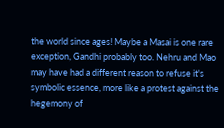the world since ages! Maybe a Masai is one rare exception, Gandhi probably too. Nehru and Mao may have had a different reason to refuse it's symbolic essence, more like a protest against the hegemony of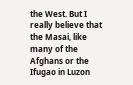the West. But I really believe that the Masai, like many of the Afghans or the Ifugao in Luzon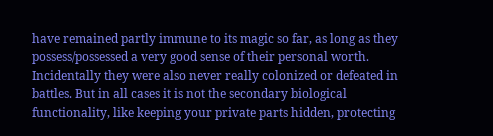have remained partly immune to its magic so far, as long as they possess/possessed a very good sense of their personal worth. Incidentally they were also never really colonized or defeated in battles. But in all cases it is not the secondary biological functionality, like keeping your private parts hidden, protecting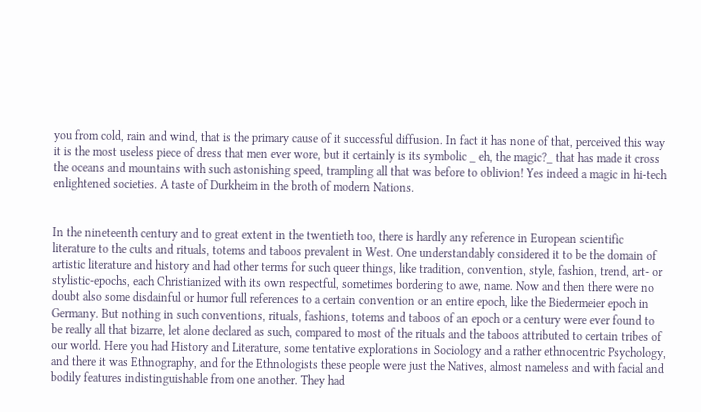you from cold, rain and wind, that is the primary cause of it successful diffusion. In fact it has none of that, perceived this way it is the most useless piece of dress that men ever wore, but it certainly is its symbolic _ eh, the magic?_ that has made it cross the oceans and mountains with such astonishing speed, trampling all that was before to oblivion! Yes indeed a magic in hi-tech enlightened societies. A taste of Durkheim in the broth of modern Nations.


In the nineteenth century and to great extent in the twentieth too, there is hardly any reference in European scientific literature to the cults and rituals, totems and taboos prevalent in West. One understandably considered it to be the domain of artistic literature and history and had other terms for such queer things, like tradition, convention, style, fashion, trend, art- or stylistic-epochs, each Christianized with its own respectful, sometimes bordering to awe, name. Now and then there were no doubt also some disdainful or humor full references to a certain convention or an entire epoch, like the Biedermeier epoch in Germany. But nothing in such conventions, rituals, fashions, totems and taboos of an epoch or a century were ever found to be really all that bizarre, let alone declared as such, compared to most of the rituals and the taboos attributed to certain tribes of our world. Here you had History and Literature, some tentative explorations in Sociology and a rather ethnocentric Psychology, and there it was Ethnography, and for the Ethnologists these people were just the Natives, almost nameless and with facial and bodily features indistinguishable from one another. They had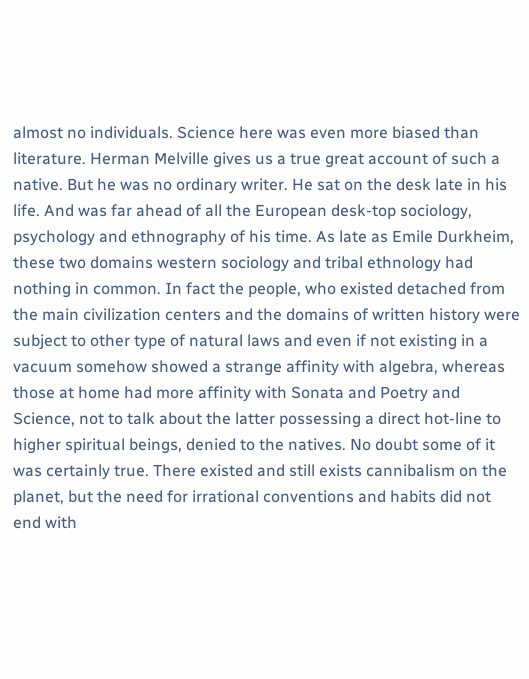almost no individuals. Science here was even more biased than literature. Herman Melville gives us a true great account of such a native. But he was no ordinary writer. He sat on the desk late in his life. And was far ahead of all the European desk-top sociology, psychology and ethnography of his time. As late as Emile Durkheim, these two domains western sociology and tribal ethnology had nothing in common. In fact the people, who existed detached from the main civilization centers and the domains of written history were subject to other type of natural laws and even if not existing in a vacuum somehow showed a strange affinity with algebra, whereas those at home had more affinity with Sonata and Poetry and Science, not to talk about the latter possessing a direct hot-line to higher spiritual beings, denied to the natives. No doubt some of it was certainly true. There existed and still exists cannibalism on the planet, but the need for irrational conventions and habits did not end with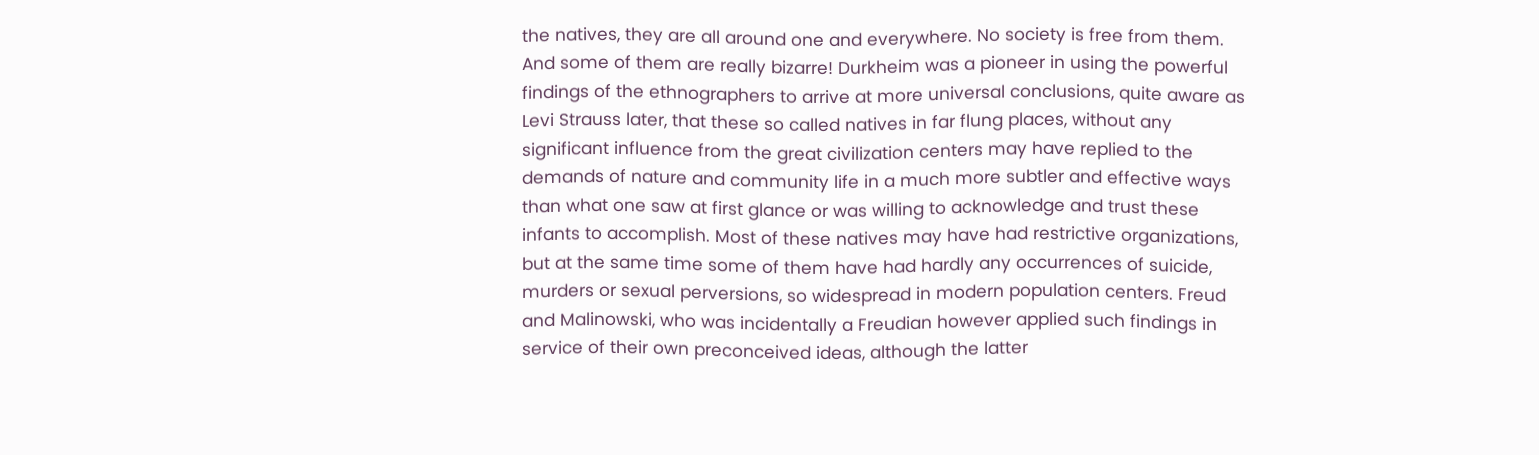the natives, they are all around one and everywhere. No society is free from them. And some of them are really bizarre! Durkheim was a pioneer in using the powerful findings of the ethnographers to arrive at more universal conclusions, quite aware as Levi Strauss later, that these so called natives in far flung places, without any significant influence from the great civilization centers may have replied to the demands of nature and community life in a much more subtler and effective ways than what one saw at first glance or was willing to acknowledge and trust these infants to accomplish. Most of these natives may have had restrictive organizations, but at the same time some of them have had hardly any occurrences of suicide, murders or sexual perversions, so widespread in modern population centers. Freud and Malinowski, who was incidentally a Freudian however applied such findings in service of their own preconceived ideas, although the latter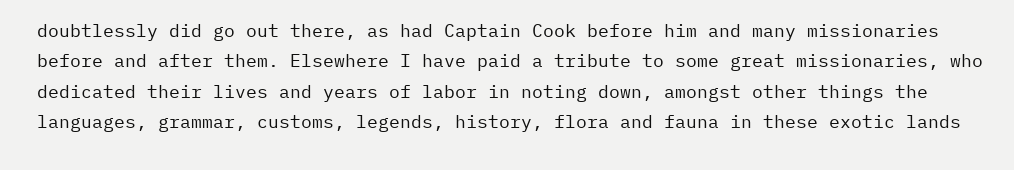doubtlessly did go out there, as had Captain Cook before him and many missionaries before and after them. Elsewhere I have paid a tribute to some great missionaries, who dedicated their lives and years of labor in noting down, amongst other things the languages, grammar, customs, legends, history, flora and fauna in these exotic lands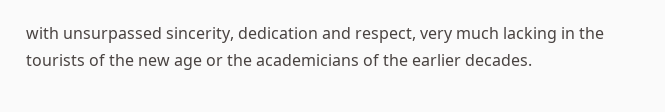with unsurpassed sincerity, dedication and respect, very much lacking in the tourists of the new age or the academicians of the earlier decades.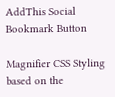AddThis Social Bookmark Button

Magnifier CSS Styling based on the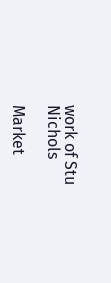work of Stu Nichols

Market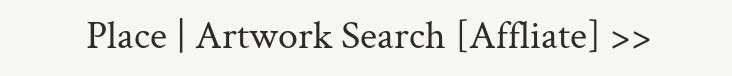Place | Artwork Search [Affliate] >>